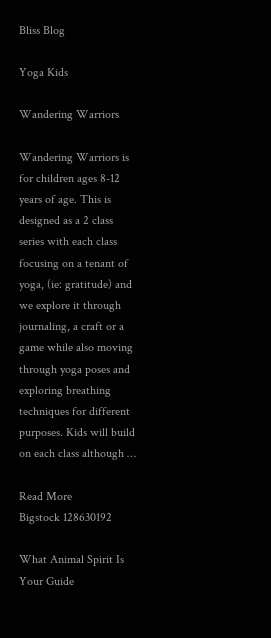Bliss Blog

Yoga Kids

Wandering Warriors

Wandering Warriors is for children ages 8-12 years of age. This is designed as a 2 class series with each class focusing on a tenant of yoga, (ie: gratitude) and we explore it through journaling, a craft or a game while also moving through yoga poses and exploring breathing techniques for different purposes. Kids will build on each class although …

Read More
Bigstock 128630192

What Animal Spirit Is Your Guide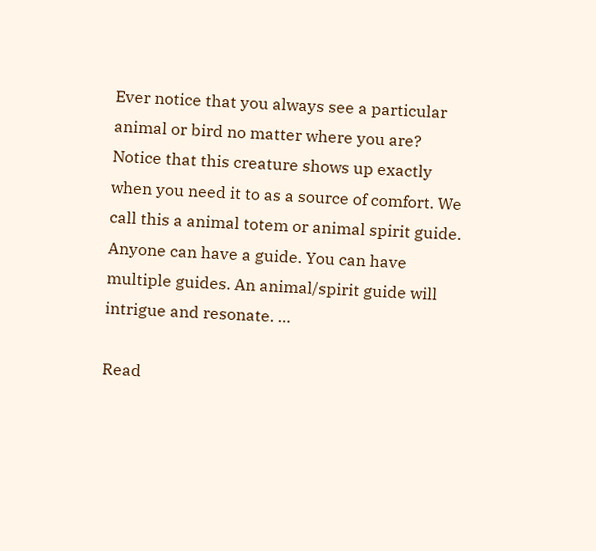Ever notice that you always see a particular animal or bird no matter where you are? Notice that this creature shows up exactly when you need it to as a source of comfort. We call this a animal totem or animal spirit guide. Anyone can have a guide. You can have multiple guides. An animal/spirit guide will intrigue and resonate. …

Read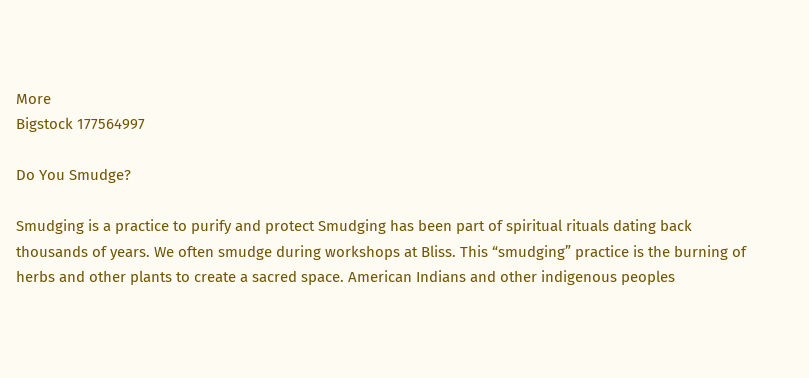More
Bigstock 177564997

Do You Smudge?

Smudging is a practice to purify and protect Smudging has been part of spiritual rituals dating back thousands of years. We often smudge during workshops at Bliss. This “smudging” practice is the burning of herbs and other plants to create a sacred space. American Indians and other indigenous peoples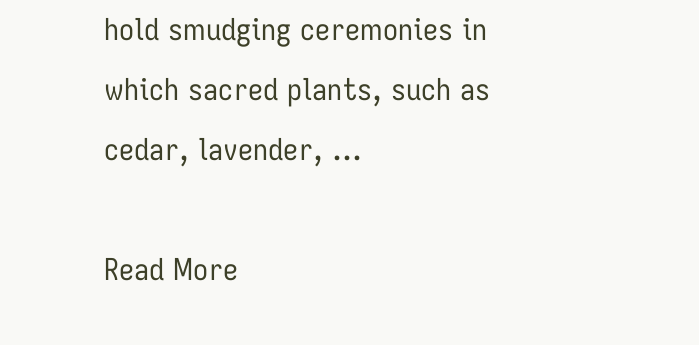hold smudging ceremonies in which sacred plants, such as cedar, lavender, …

Read More